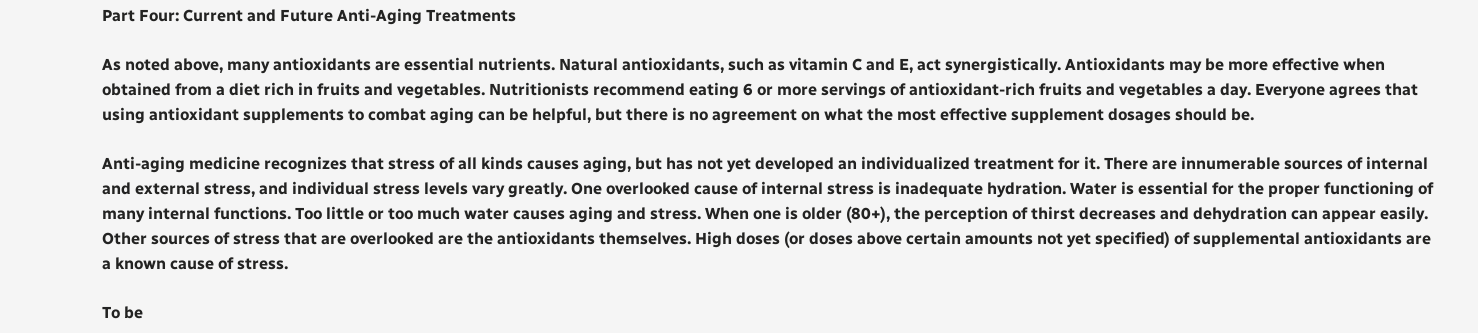Part Four: Current and Future Anti-Aging Treatments

As noted above, many antioxidants are essential nutrients. Natural antioxidants, such as vitamin C and E, act synergistically. Antioxidants may be more effective when obtained from a diet rich in fruits and vegetables. Nutritionists recommend eating 6 or more servings of antioxidant-rich fruits and vegetables a day. Everyone agrees that using antioxidant supplements to combat aging can be helpful, but there is no agreement on what the most effective supplement dosages should be.

Anti-aging medicine recognizes that stress of all kinds causes aging, but has not yet developed an individualized treatment for it. There are innumerable sources of internal and external stress, and individual stress levels vary greatly. One overlooked cause of internal stress is inadequate hydration. Water is essential for the proper functioning of many internal functions. Too little or too much water causes aging and stress. When one is older (80+), the perception of thirst decreases and dehydration can appear easily. Other sources of stress that are overlooked are the antioxidants themselves. High doses (or doses above certain amounts not yet specified) of supplemental antioxidants are a known cause of stress.

To be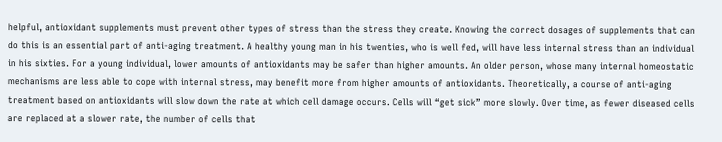helpful, antioxidant supplements must prevent other types of stress than the stress they create. Knowing the correct dosages of supplements that can do this is an essential part of anti-aging treatment. A healthy young man in his twenties, who is well fed, will have less internal stress than an individual in his sixties. For a young individual, lower amounts of antioxidants may be safer than higher amounts. An older person, whose many internal homeostatic mechanisms are less able to cope with internal stress, may benefit more from higher amounts of antioxidants. Theoretically, a course of anti-aging treatment based on antioxidants will slow down the rate at which cell damage occurs. Cells will “get sick” more slowly. Over time, as fewer diseased cells are replaced at a slower rate, the number of cells that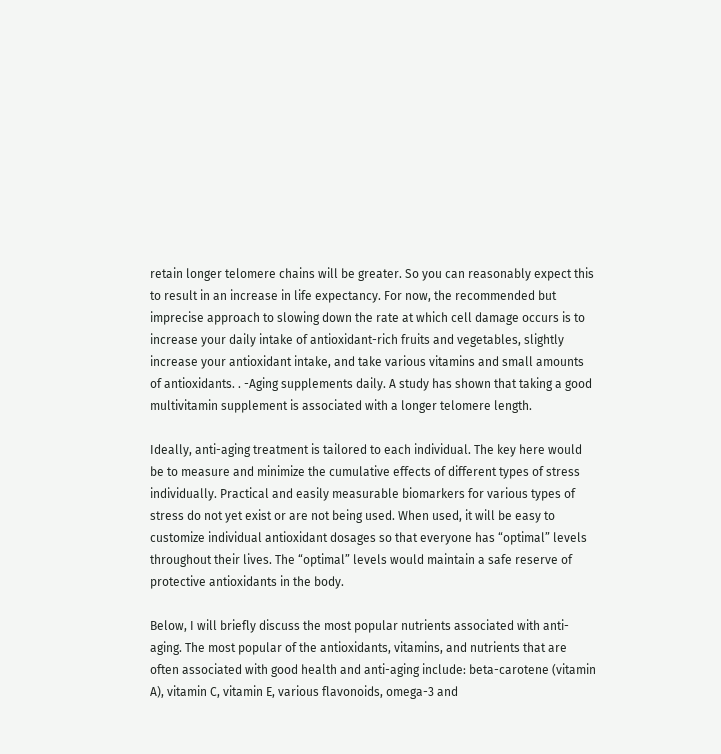retain longer telomere chains will be greater. So you can reasonably expect this to result in an increase in life expectancy. For now, the recommended but imprecise approach to slowing down the rate at which cell damage occurs is to increase your daily intake of antioxidant-rich fruits and vegetables, slightly increase your antioxidant intake, and take various vitamins and small amounts of antioxidants. . -Aging supplements daily. A study has shown that taking a good multivitamin supplement is associated with a longer telomere length.

Ideally, anti-aging treatment is tailored to each individual. The key here would be to measure and minimize the cumulative effects of different types of stress individually. Practical and easily measurable biomarkers for various types of stress do not yet exist or are not being used. When used, it will be easy to customize individual antioxidant dosages so that everyone has “optimal” levels throughout their lives. The “optimal” levels would maintain a safe reserve of protective antioxidants in the body.

Below, I will briefly discuss the most popular nutrients associated with anti-aging. The most popular of the antioxidants, vitamins, and nutrients that are often associated with good health and anti-aging include: beta-carotene (vitamin A), vitamin C, vitamin E, various flavonoids, omega-3 and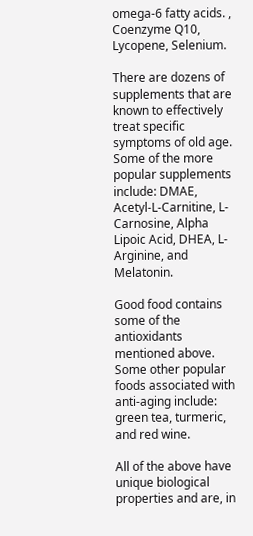omega-6 fatty acids. , Coenzyme Q10, Lycopene, Selenium.

There are dozens of supplements that are known to effectively treat specific symptoms of old age. Some of the more popular supplements include: DMAE, Acetyl-L-Carnitine, L-Carnosine, Alpha Lipoic Acid, DHEA, L-Arginine, and Melatonin.

Good food contains some of the antioxidants mentioned above. Some other popular foods associated with anti-aging include: green tea, turmeric, and red wine.

All of the above have unique biological properties and are, in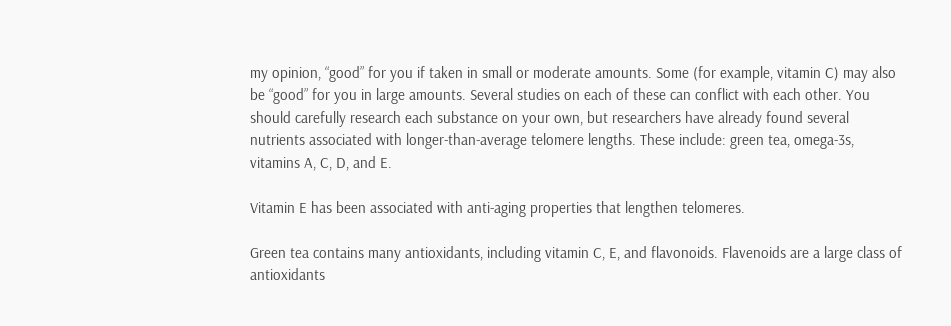my opinion, “good” for you if taken in small or moderate amounts. Some (for example, vitamin C) may also be “good” for you in large amounts. Several studies on each of these can conflict with each other. You should carefully research each substance on your own, but researchers have already found several nutrients associated with longer-than-average telomere lengths. These include: green tea, omega-3s, vitamins A, C, D, and E.

Vitamin E has been associated with anti-aging properties that lengthen telomeres.

Green tea contains many antioxidants, including vitamin C, E, and flavonoids. Flavenoids are a large class of antioxidants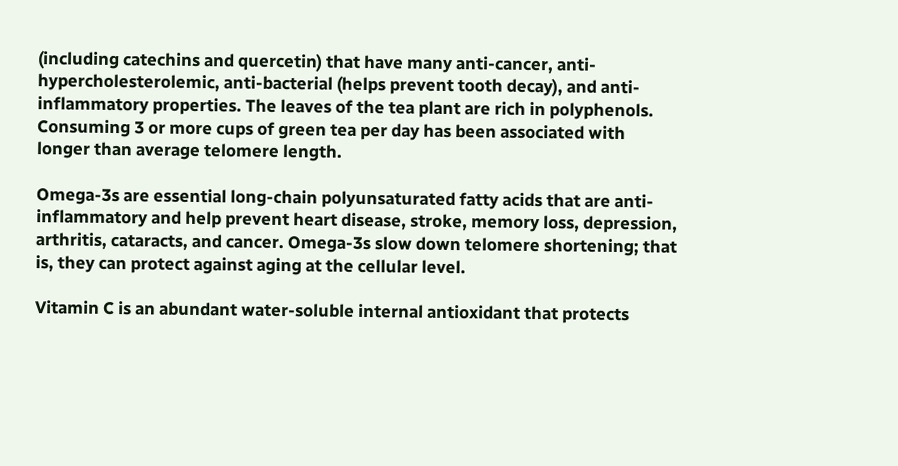(including catechins and quercetin) that have many anti-cancer, anti-hypercholesterolemic, anti-bacterial (helps prevent tooth decay), and anti-inflammatory properties. The leaves of the tea plant are rich in polyphenols. Consuming 3 or more cups of green tea per day has been associated with longer than average telomere length.

Omega-3s are essential long-chain polyunsaturated fatty acids that are anti-inflammatory and help prevent heart disease, stroke, memory loss, depression, arthritis, cataracts, and cancer. Omega-3s slow down telomere shortening; that is, they can protect against aging at the cellular level.

Vitamin C is an abundant water-soluble internal antioxidant that protects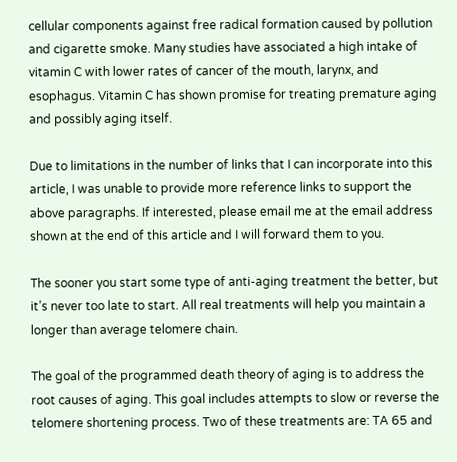cellular components against free radical formation caused by pollution and cigarette smoke. Many studies have associated a high intake of vitamin C with lower rates of cancer of the mouth, larynx, and esophagus. Vitamin C has shown promise for treating premature aging and possibly aging itself.

Due to limitations in the number of links that I can incorporate into this article, I was unable to provide more reference links to support the above paragraphs. If interested, please email me at the email address shown at the end of this article and I will forward them to you.

The sooner you start some type of anti-aging treatment the better, but it’s never too late to start. All real treatments will help you maintain a longer than average telomere chain.

The goal of the programmed death theory of aging is to address the root causes of aging. This goal includes attempts to slow or reverse the telomere shortening process. Two of these treatments are: TA 65 and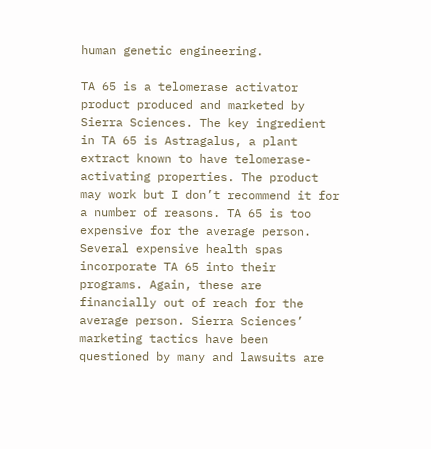human genetic engineering.

TA 65 is a telomerase activator product produced and marketed by Sierra Sciences. The key ingredient in TA 65 is Astragalus, a plant extract known to have telomerase-activating properties. The product may work but I don’t recommend it for a number of reasons. TA 65 is too expensive for the average person. Several expensive health spas incorporate TA 65 into their programs. Again, these are financially out of reach for the average person. Sierra Sciences’ marketing tactics have been questioned by many and lawsuits are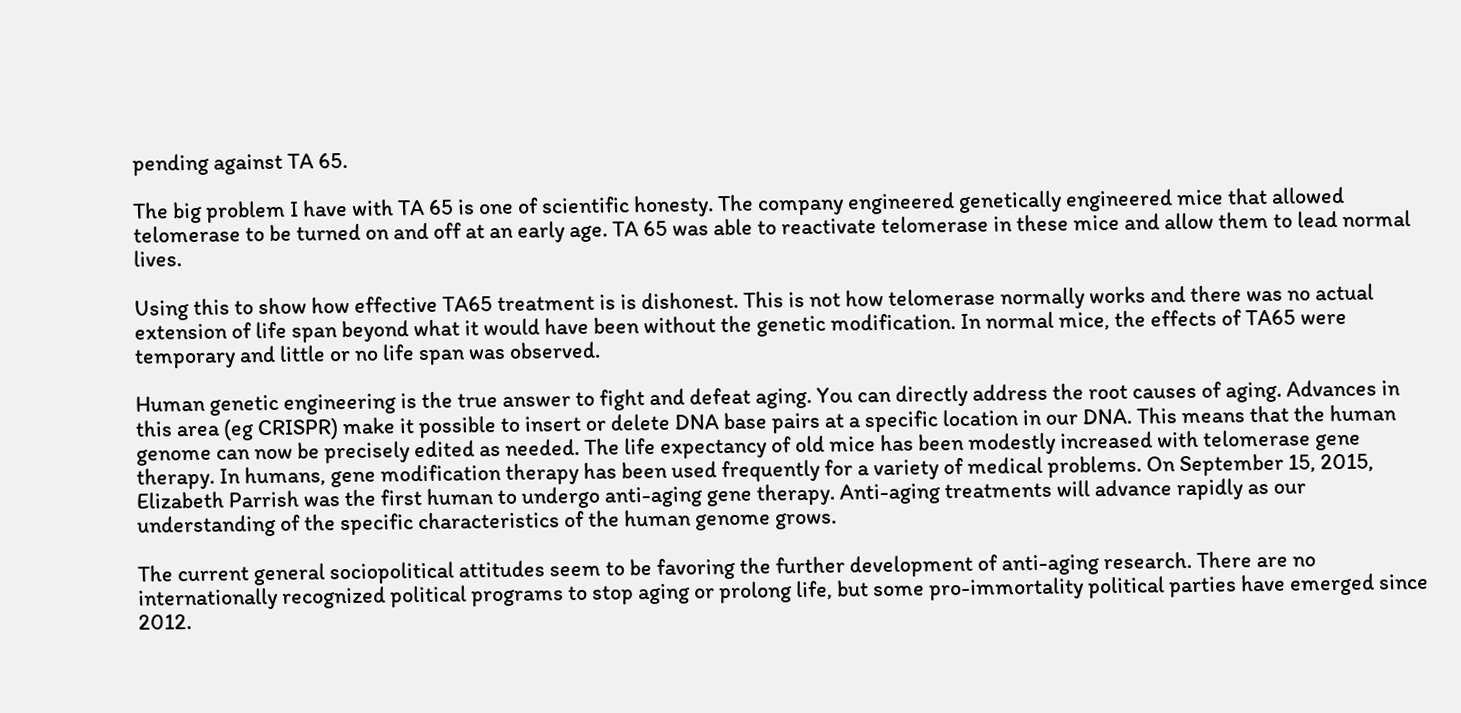pending against TA 65.

The big problem I have with TA 65 is one of scientific honesty. The company engineered genetically engineered mice that allowed telomerase to be turned on and off at an early age. TA 65 was able to reactivate telomerase in these mice and allow them to lead normal lives.

Using this to show how effective TA65 treatment is is dishonest. This is not how telomerase normally works and there was no actual extension of life span beyond what it would have been without the genetic modification. In normal mice, the effects of TA65 were temporary and little or no life span was observed.

Human genetic engineering is the true answer to fight and defeat aging. You can directly address the root causes of aging. Advances in this area (eg CRISPR) make it possible to insert or delete DNA base pairs at a specific location in our DNA. This means that the human genome can now be precisely edited as needed. The life expectancy of old mice has been modestly increased with telomerase gene therapy. In humans, gene modification therapy has been used frequently for a variety of medical problems. On September 15, 2015, Elizabeth Parrish was the first human to undergo anti-aging gene therapy. Anti-aging treatments will advance rapidly as our understanding of the specific characteristics of the human genome grows.

The current general sociopolitical attitudes seem to be favoring the further development of anti-aging research. There are no internationally recognized political programs to stop aging or prolong life, but some pro-immortality political parties have emerged since 2012.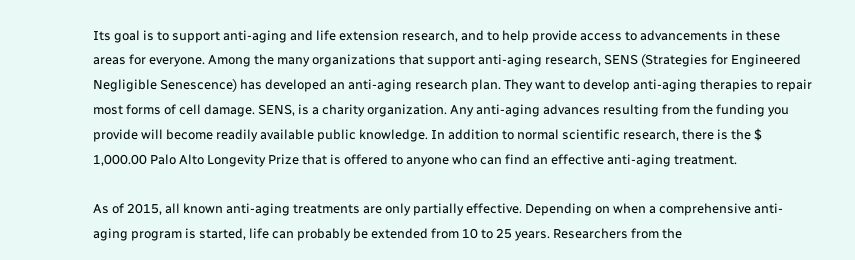Its goal is to support anti-aging and life extension research, and to help provide access to advancements in these areas for everyone. Among the many organizations that support anti-aging research, SENS (Strategies for Engineered Negligible Senescence) has developed an anti-aging research plan. They want to develop anti-aging therapies to repair most forms of cell damage. SENS, is a charity organization. Any anti-aging advances resulting from the funding you provide will become readily available public knowledge. In addition to normal scientific research, there is the $ 1,000.00 Palo Alto Longevity Prize that is offered to anyone who can find an effective anti-aging treatment.

As of 2015, all known anti-aging treatments are only partially effective. Depending on when a comprehensive anti-aging program is started, life can probably be extended from 10 to 25 years. Researchers from the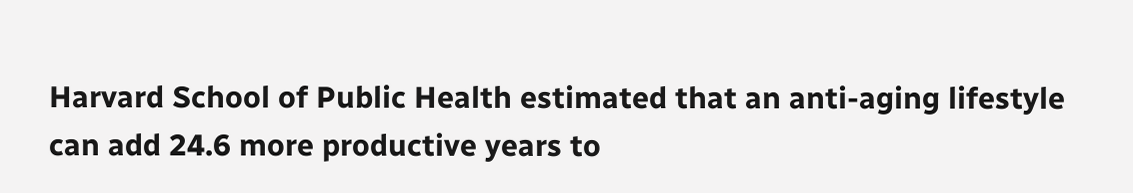Harvard School of Public Health estimated that an anti-aging lifestyle can add 24.6 more productive years to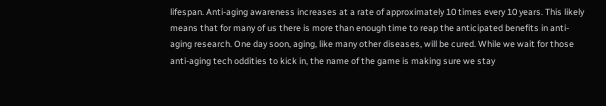lifespan. Anti-aging awareness increases at a rate of approximately 10 times every 10 years. This likely means that for many of us there is more than enough time to reap the anticipated benefits in anti-aging research. One day soon, aging, like many other diseases, will be cured. While we wait for those anti-aging tech oddities to kick in, the name of the game is making sure we stay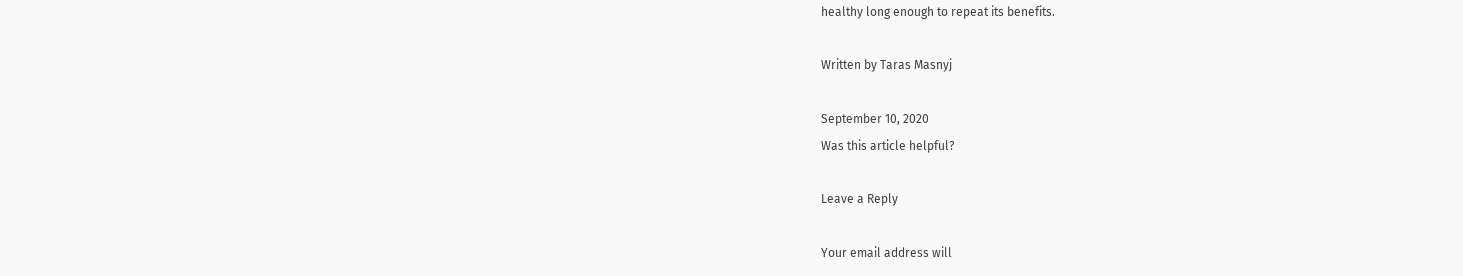healthy long enough to repeat its benefits.

Written by Taras Masnyj

September 10, 2020
Was this article helpful?

Leave a Reply

Your email address will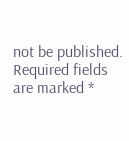not be published. Required fields are marked *